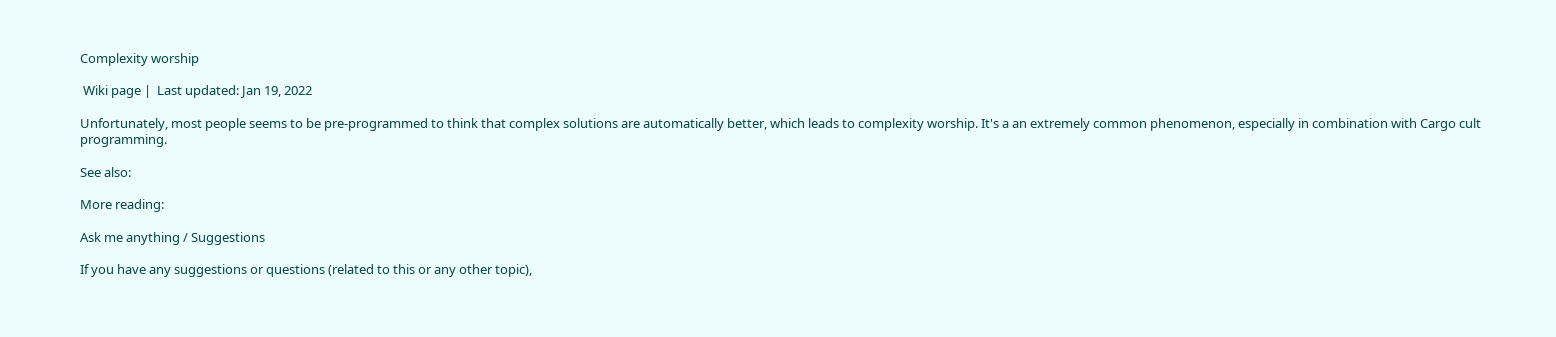Complexity worship

 Wiki page |  Last updated: Jan 19, 2022

Unfortunately, most people seems to be pre-programmed to think that complex solutions are automatically better, which leads to complexity worship. It's a an extremely common phenomenon, especially in combination with Cargo cult programming.

See also:

More reading:

Ask me anything / Suggestions

If you have any suggestions or questions (related to this or any other topic),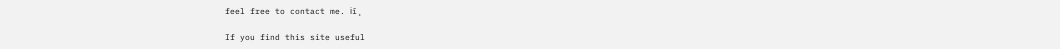feel free to contact me. ℹī¸

If you find this site useful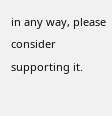in any way, please consider supporting it.